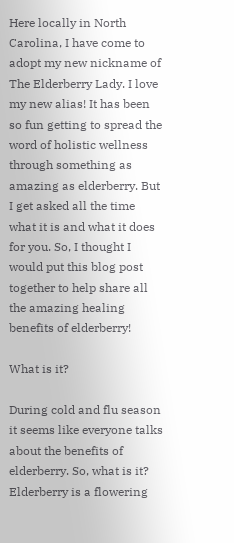Here locally in North Carolina, I have come to adopt my new nickname of The Elderberry Lady. I love my new alias! It has been so fun getting to spread the word of holistic wellness through something as amazing as elderberry. But I get asked all the time what it is and what it does for you. So, I thought I would put this blog post together to help share all the amazing healing benefits of elderberry!

What is it?

During cold and flu season it seems like everyone talks about the benefits of elderberry. So, what is it? Elderberry is a flowering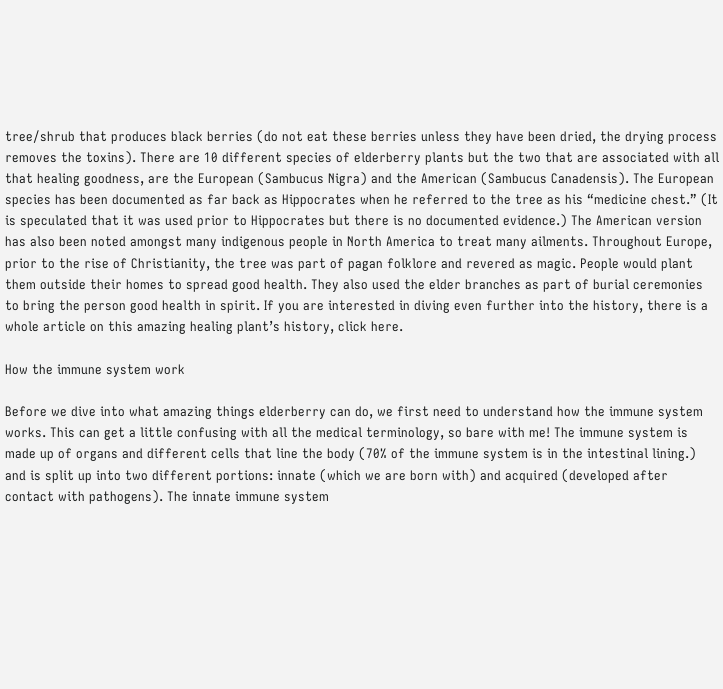tree/shrub that produces black berries (do not eat these berries unless they have been dried, the drying process removes the toxins). There are 10 different species of elderberry plants but the two that are associated with all that healing goodness, are the European (Sambucus Nigra) and the American (Sambucus Canadensis). The European species has been documented as far back as Hippocrates when he referred to the tree as his “medicine chest.” (It is speculated that it was used prior to Hippocrates but there is no documented evidence.) The American version has also been noted amongst many indigenous people in North America to treat many ailments. Throughout Europe, prior to the rise of Christianity, the tree was part of pagan folklore and revered as magic. People would plant them outside their homes to spread good health. They also used the elder branches as part of burial ceremonies to bring the person good health in spirit. If you are interested in diving even further into the history, there is a whole article on this amazing healing plant’s history, click here.

How the immune system work

Before we dive into what amazing things elderberry can do, we first need to understand how the immune system works. This can get a little confusing with all the medical terminology, so bare with me! The immune system is made up of organs and different cells that line the body (70% of the immune system is in the intestinal lining.) and is split up into two different portions: innate (which we are born with) and acquired (developed after contact with pathogens). The innate immune system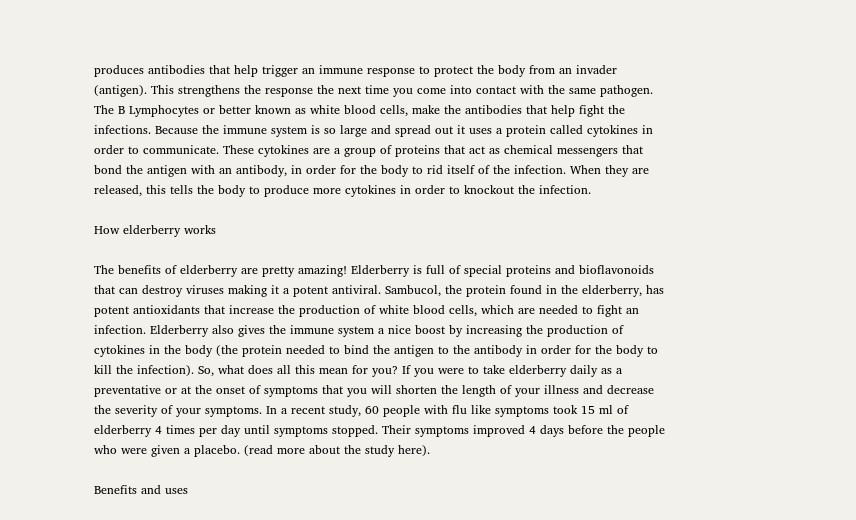produces antibodies that help trigger an immune response to protect the body from an invader (antigen). This strengthens the response the next time you come into contact with the same pathogen. The B Lymphocytes or better known as white blood cells, make the antibodies that help fight the infections. Because the immune system is so large and spread out it uses a protein called cytokines in order to communicate. These cytokines are a group of proteins that act as chemical messengers that bond the antigen with an antibody, in order for the body to rid itself of the infection. When they are released, this tells the body to produce more cytokines in order to knockout the infection.

How elderberry works

The benefits of elderberry are pretty amazing! Elderberry is full of special proteins and bioflavonoids that can destroy viruses making it a potent antiviral. Sambucol, the protein found in the elderberry, has potent antioxidants that increase the production of white blood cells, which are needed to fight an infection. Elderberry also gives the immune system a nice boost by increasing the production of cytokines in the body (the protein needed to bind the antigen to the antibody in order for the body to kill the infection). So, what does all this mean for you? If you were to take elderberry daily as a preventative or at the onset of symptoms that you will shorten the length of your illness and decrease the severity of your symptoms. In a recent study, 60 people with flu like symptoms took 15 ml of elderberry 4 times per day until symptoms stopped. Their symptoms improved 4 days before the people who were given a placebo. (read more about the study here).

Benefits and uses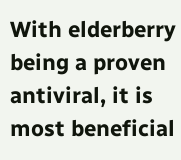With elderberry being a proven antiviral, it is most beneficial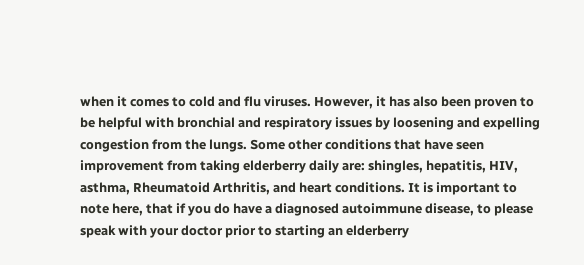when it comes to cold and flu viruses. However, it has also been proven to be helpful with bronchial and respiratory issues by loosening and expelling congestion from the lungs. Some other conditions that have seen improvement from taking elderberry daily are: shingles, hepatitis, HIV, asthma, Rheumatoid Arthritis, and heart conditions. It is important to note here, that if you do have a diagnosed autoimmune disease, to please speak with your doctor prior to starting an elderberry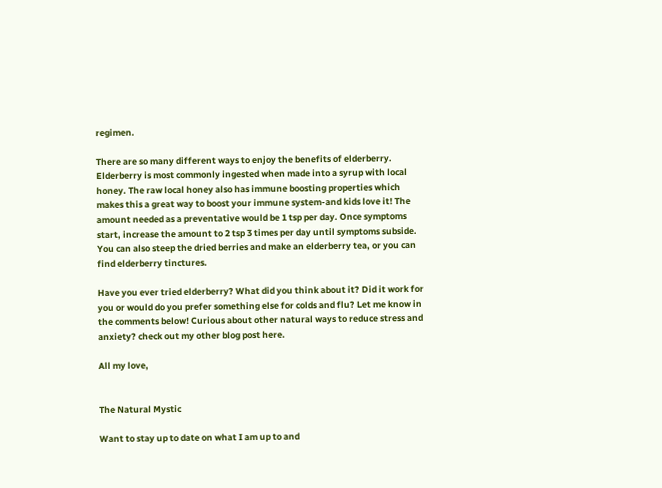regimen.

There are so many different ways to enjoy the benefits of elderberry. Elderberry is most commonly ingested when made into a syrup with local honey. The raw local honey also has immune boosting properties which makes this a great way to boost your immune system-and kids love it! The amount needed as a preventative would be 1 tsp per day. Once symptoms start, increase the amount to 2 tsp 3 times per day until symptoms subside.  You can also steep the dried berries and make an elderberry tea, or you can find elderberry tinctures.

Have you ever tried elderberry? What did you think about it? Did it work for you or would do you prefer something else for colds and flu? Let me know in the comments below! Curious about other natural ways to reduce stress and anxiety? check out my other blog post here.

All my love,


The Natural Mystic

Want to stay up to date on what I am up to and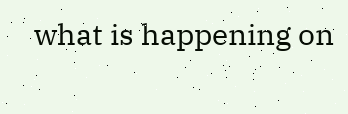what is happening on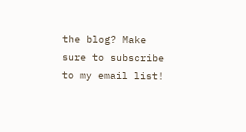the blog? Make sure to subscribe to my email list!